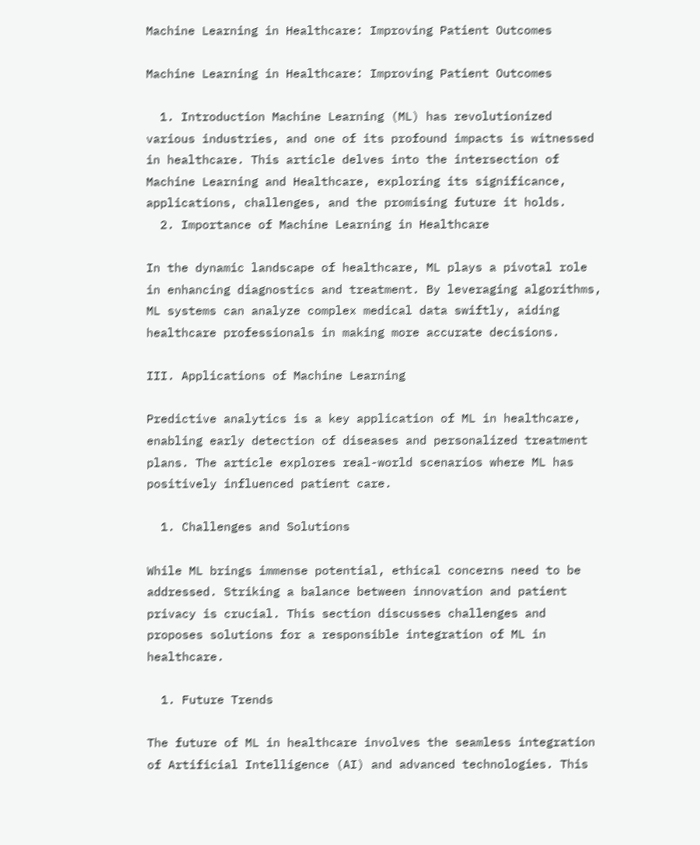Machine Learning in Healthcare: Improving Patient Outcomes

Machine Learning in Healthcare: Improving Patient Outcomes

  1. Introduction Machine Learning (ML) has revolutionized various industries, and one of its profound impacts is witnessed in healthcare. This article delves into the intersection of Machine Learning and Healthcare, exploring its significance, applications, challenges, and the promising future it holds.
  2. Importance of Machine Learning in Healthcare

In the dynamic landscape of healthcare, ML plays a pivotal role in enhancing diagnostics and treatment. By leveraging algorithms, ML systems can analyze complex medical data swiftly, aiding healthcare professionals in making more accurate decisions.

III. Applications of Machine Learning

Predictive analytics is a key application of ML in healthcare, enabling early detection of diseases and personalized treatment plans. The article explores real-world scenarios where ML has positively influenced patient care.

  1. Challenges and Solutions

While ML brings immense potential, ethical concerns need to be addressed. Striking a balance between innovation and patient privacy is crucial. This section discusses challenges and proposes solutions for a responsible integration of ML in healthcare.

  1. Future Trends

The future of ML in healthcare involves the seamless integration of Artificial Intelligence (AI) and advanced technologies. This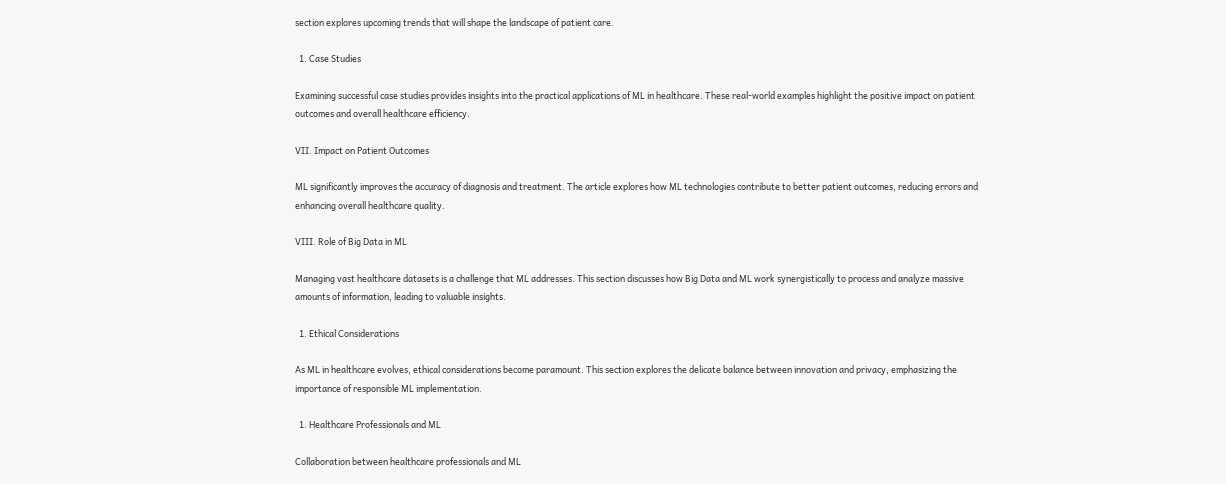section explores upcoming trends that will shape the landscape of patient care.

  1. Case Studies

Examining successful case studies provides insights into the practical applications of ML in healthcare. These real-world examples highlight the positive impact on patient outcomes and overall healthcare efficiency.

VII. Impact on Patient Outcomes

ML significantly improves the accuracy of diagnosis and treatment. The article explores how ML technologies contribute to better patient outcomes, reducing errors and enhancing overall healthcare quality.

VIII. Role of Big Data in ML

Managing vast healthcare datasets is a challenge that ML addresses. This section discusses how Big Data and ML work synergistically to process and analyze massive amounts of information, leading to valuable insights.

  1. Ethical Considerations

As ML in healthcare evolves, ethical considerations become paramount. This section explores the delicate balance between innovation and privacy, emphasizing the importance of responsible ML implementation.

  1. Healthcare Professionals and ML

Collaboration between healthcare professionals and ML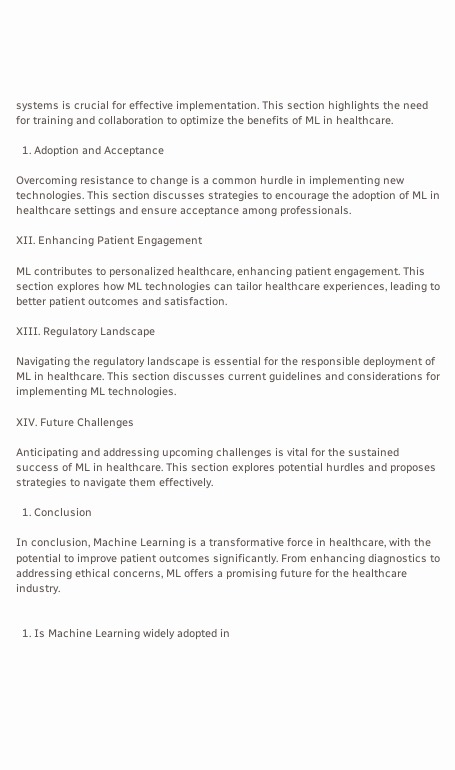systems is crucial for effective implementation. This section highlights the need for training and collaboration to optimize the benefits of ML in healthcare.

  1. Adoption and Acceptance

Overcoming resistance to change is a common hurdle in implementing new technologies. This section discusses strategies to encourage the adoption of ML in healthcare settings and ensure acceptance among professionals.

XII. Enhancing Patient Engagement

ML contributes to personalized healthcare, enhancing patient engagement. This section explores how ML technologies can tailor healthcare experiences, leading to better patient outcomes and satisfaction.

XIII. Regulatory Landscape

Navigating the regulatory landscape is essential for the responsible deployment of ML in healthcare. This section discusses current guidelines and considerations for implementing ML technologies.

XIV. Future Challenges

Anticipating and addressing upcoming challenges is vital for the sustained success of ML in healthcare. This section explores potential hurdles and proposes strategies to navigate them effectively.

  1. Conclusion

In conclusion, Machine Learning is a transformative force in healthcare, with the potential to improve patient outcomes significantly. From enhancing diagnostics to addressing ethical concerns, ML offers a promising future for the healthcare industry.


  1. Is Machine Learning widely adopted in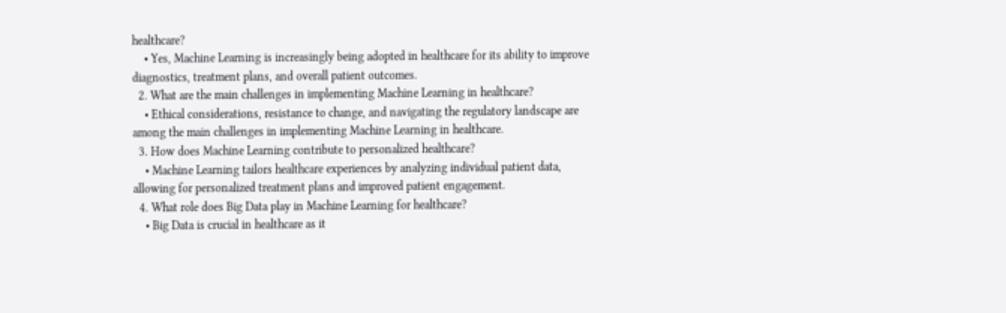healthcare?
    • Yes, Machine Learning is increasingly being adopted in healthcare for its ability to improve diagnostics, treatment plans, and overall patient outcomes.
  2. What are the main challenges in implementing Machine Learning in healthcare?
    • Ethical considerations, resistance to change, and navigating the regulatory landscape are among the main challenges in implementing Machine Learning in healthcare.
  3. How does Machine Learning contribute to personalized healthcare?
    • Machine Learning tailors healthcare experiences by analyzing individual patient data, allowing for personalized treatment plans and improved patient engagement.
  4. What role does Big Data play in Machine Learning for healthcare?
    • Big Data is crucial in healthcare as it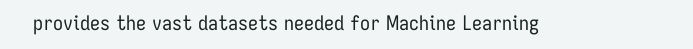provides the vast datasets needed for Machine Learning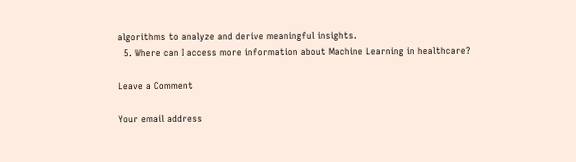algorithms to analyze and derive meaningful insights.
  5. Where can I access more information about Machine Learning in healthcare?

Leave a Comment

Your email address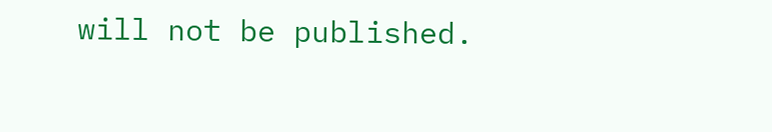will not be published.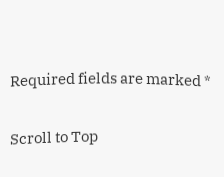Required fields are marked *

Scroll to Top